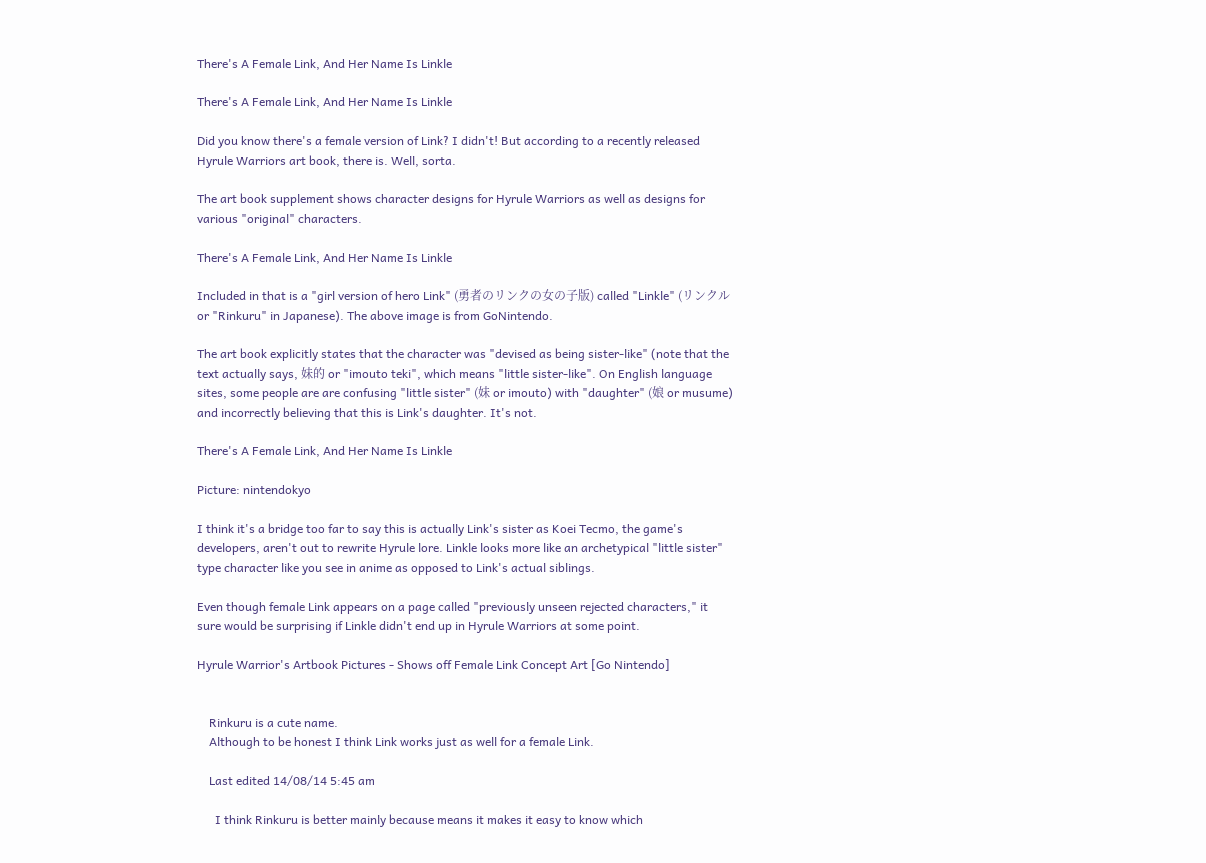There's A Female Link, And Her Name Is Linkle

There's A Female Link, And Her Name Is Linkle

Did you know there's a female version of Link? I didn't! But according to a recently released Hyrule Warriors art book, there is. Well, sorta.

The art book supplement shows character designs for Hyrule Warriors as well as designs for various "original" characters.

There's A Female Link, And Her Name Is Linkle

Included in that is a "girl version of hero Link" (勇者のリンクの女の子版) called "Linkle" (リンクル or "Rinkuru" in Japanese). The above image is from GoNintendo.

The art book explicitly states that the character was "devised as being sister-like" (note that the text actually says, 妹的 or "imouto teki", which means "little sister-like". On English language sites, some people are are confusing "little sister" (妹 or imouto) with "daughter" (娘 or musume) and incorrectly believing that this is Link's daughter. It's not.

There's A Female Link, And Her Name Is Linkle

Picture: nintendokyo

I think it's a bridge too far to say this is actually Link's sister as Koei Tecmo, the game's developers, aren't out to rewrite Hyrule lore. Linkle looks more like an archetypical "little sister" type character like you see in anime as opposed to Link's actual siblings.

Even though female Link appears on a page called "previously unseen rejected characters," it sure would be surprising if Linkle didn't end up in Hyrule Warriors at some point.

Hyrule Warrior's Artbook Pictures - Shows off Female Link Concept Art [Go Nintendo]


    Rinkuru is a cute name.
    Although to be honest I think Link works just as well for a female Link.

    Last edited 14/08/14 5:45 am

      I think Rinkuru is better mainly because means it makes it easy to know which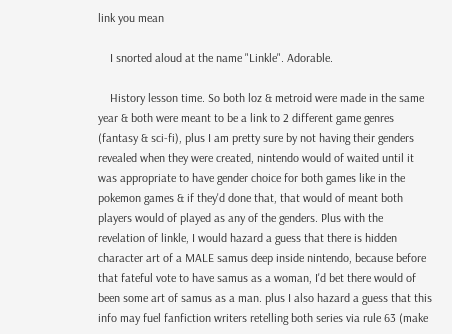link you mean

    I snorted aloud at the name "Linkle". Adorable.

    History lesson time. So both loz & metroid were made in the same year & both were meant to be a link to 2 different game genres (fantasy & sci-fi), plus I am pretty sure by not having their genders revealed when they were created, nintendo would of waited until it was appropriate to have gender choice for both games like in the pokemon games & if they'd done that, that would of meant both players would of played as any of the genders. Plus with the revelation of linkle, I would hazard a guess that there is hidden character art of a MALE samus deep inside nintendo, because before that fateful vote to have samus as a woman, I'd bet there would of been some art of samus as a man. plus I also hazard a guess that this info may fuel fanfiction writers retelling both series via rule 63 (make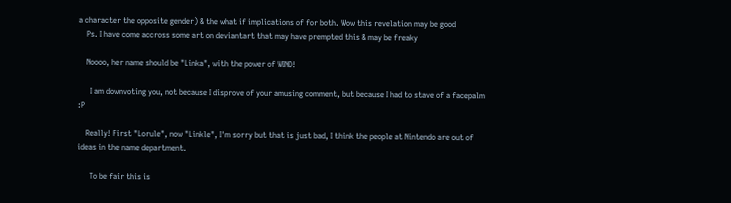a character the opposite gender) & the what if implications of for both. Wow this revelation may be good
    Ps. I have come accross some art on deviantart that may have prempted this & may be freaky

    Noooo, her name should be "Linka", with the power of WIND!

      I am downvoting you, not because I disprove of your amusing comment, but because I had to stave of a facepalm :P

    Really! First "Lorule", now "Linkle", I'm sorry but that is just bad, I think the people at Nintendo are out of ideas in the name department.

      To be fair this is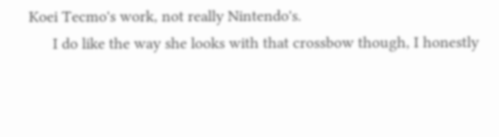Koei Tecmo's work, not really Nintendo's.
      I do like the way she looks with that crossbow though, I honestly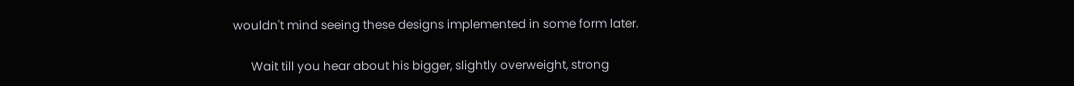wouldn't mind seeing these designs implemented in some form later.

      Wait till you hear about his bigger, slightly overweight, strong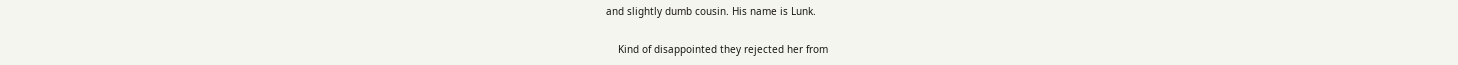and slightly dumb cousin. His name is Lunk.

    Kind of disappointed they rejected her from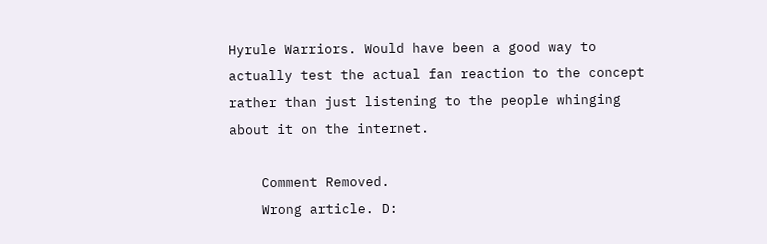Hyrule Warriors. Would have been a good way to actually test the actual fan reaction to the concept rather than just listening to the people whinging about it on the internet.

    Comment Removed.
    Wrong article. D: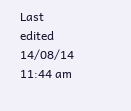Last edited 14/08/14 11:44 am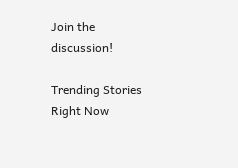Join the discussion!

Trending Stories Right Now